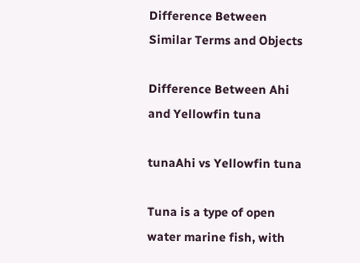Difference Between Similar Terms and Objects

Difference Between Ahi and Yellowfin tuna

tunaAhi vs Yellowfin tuna

Tuna is a type of open water marine fish, with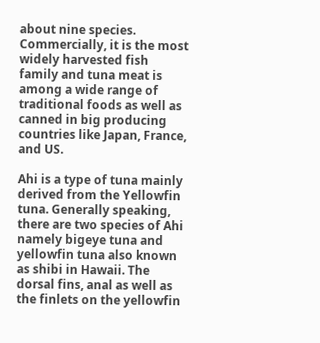about nine species. Commercially, it is the most widely harvested fish family and tuna meat is among a wide range of traditional foods as well as canned in big producing countries like Japan, France, and US.

Ahi is a type of tuna mainly derived from the Yellowfin tuna. Generally speaking, there are two species of Ahi namely bigeye tuna and yellowfin tuna also known as shibi in Hawaii. The dorsal fins, anal as well as the finlets on the yellowfin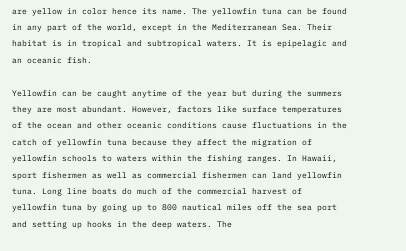are yellow in color hence its name. The yellowfin tuna can be found in any part of the world, except in the Mediterranean Sea. Their habitat is in tropical and subtropical waters. It is epipelagic and an oceanic fish.

Yellowfin can be caught anytime of the year but during the summers they are most abundant. However, factors like surface temperatures of the ocean and other oceanic conditions cause fluctuations in the catch of yellowfin tuna because they affect the migration of yellowfin schools to waters within the fishing ranges. In Hawaii, sport fishermen as well as commercial fishermen can land yellowfin tuna. Long line boats do much of the commercial harvest of yellowfin tuna by going up to 800 nautical miles off the sea port and setting up hooks in the deep waters. The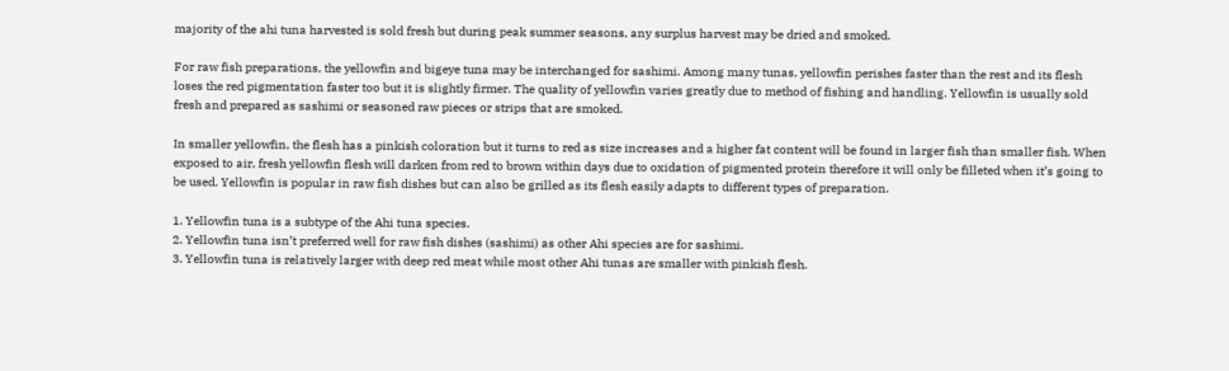majority of the ahi tuna harvested is sold fresh but during peak summer seasons, any surplus harvest may be dried and smoked.

For raw fish preparations, the yellowfin and bigeye tuna may be interchanged for sashimi. Among many tunas, yellowfin perishes faster than the rest and its flesh loses the red pigmentation faster too but it is slightly firmer. The quality of yellowfin varies greatly due to method of fishing and handling. Yellowfin is usually sold fresh and prepared as sashimi or seasoned raw pieces or strips that are smoked.

In smaller yellowfin, the flesh has a pinkish coloration but it turns to red as size increases and a higher fat content will be found in larger fish than smaller fish. When exposed to air, fresh yellowfin flesh will darken from red to brown within days due to oxidation of pigmented protein therefore it will only be filleted when it’s going to be used. Yellowfin is popular in raw fish dishes but can also be grilled as its flesh easily adapts to different types of preparation.

1. Yellowfin tuna is a subtype of the Ahi tuna species.
2. Yellowfin tuna isn’t preferred well for raw fish dishes (sashimi) as other Ahi species are for sashimi.
3. Yellowfin tuna is relatively larger with deep red meat while most other Ahi tunas are smaller with pinkish flesh.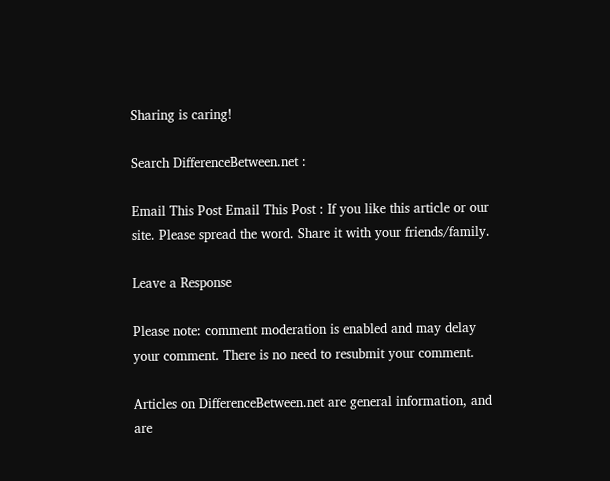Sharing is caring!

Search DifferenceBetween.net :

Email This Post Email This Post : If you like this article or our site. Please spread the word. Share it with your friends/family.

Leave a Response

Please note: comment moderation is enabled and may delay your comment. There is no need to resubmit your comment.

Articles on DifferenceBetween.net are general information, and are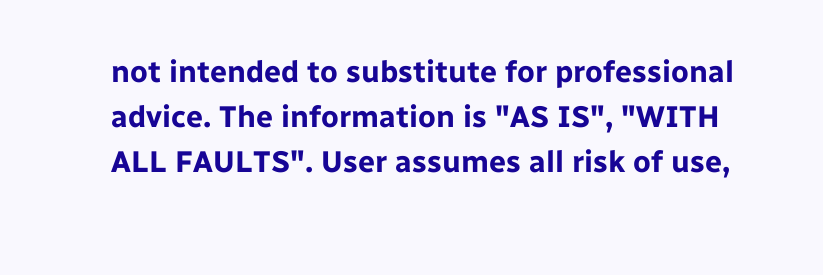not intended to substitute for professional advice. The information is "AS IS", "WITH ALL FAULTS". User assumes all risk of use,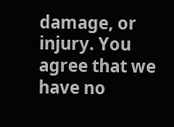damage, or injury. You agree that we have no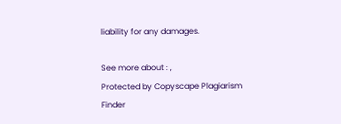liability for any damages.

See more about : ,
Protected by Copyscape Plagiarism Finder